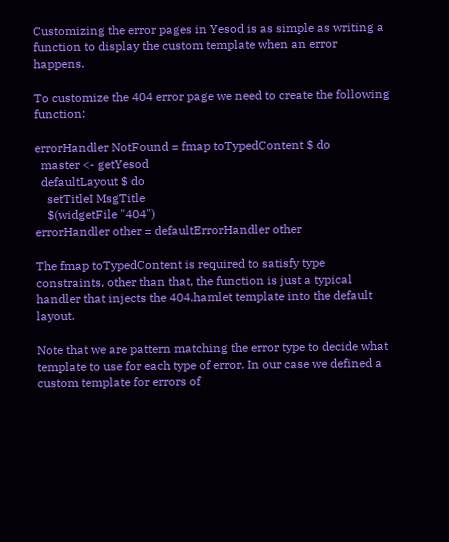Customizing the error pages in Yesod is as simple as writing a function to display the custom template when an error happens.

To customize the 404 error page we need to create the following function:

errorHandler NotFound = fmap toTypedContent $ do
  master <- getYesod
  defaultLayout $ do
    setTitleI MsgTitle
    $(widgetFile "404")
errorHandler other = defaultErrorHandler other

The fmap toTypedContent is required to satisfy type constraints, other than that, the function is just a typical handler that injects the 404.hamlet template into the default layout.

Note that we are pattern matching the error type to decide what template to use for each type of error. In our case we defined a custom template for errors of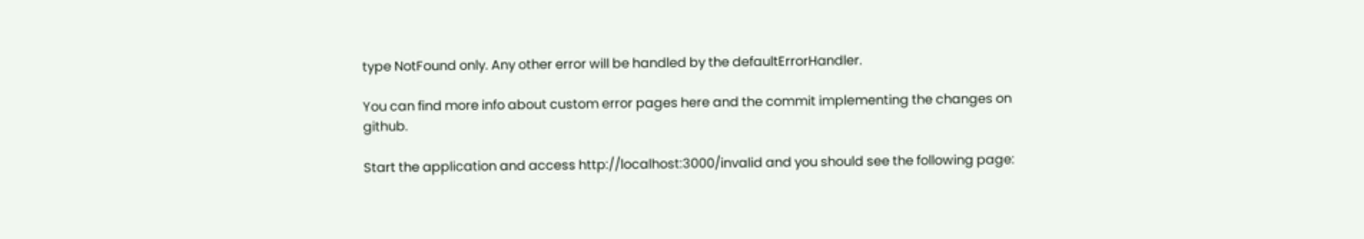type NotFound only. Any other error will be handled by the defaultErrorHandler.

You can find more info about custom error pages here and the commit implementing the changes on github.

Start the application and access http://localhost:3000/invalid and you should see the following page: